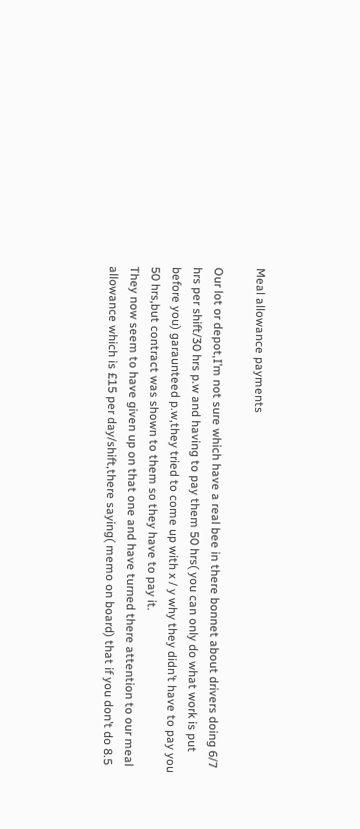Meal allowance payments

Our lot or depot,I’m not sure which have a real bee in there bonnet about drivers doing 6/7 hrs per shift/30 hrs p.w and having to pay them 50 hrs( you can only do what work is put before you) garaunteed p.w,they tried to come up with x / y why they didn’t have to pay you 50 hrs,but contract was shown to them so they have to pay it.
They now seem to have given up on that one and have turned there attention to our meal allowance which is £15 per day/shift,there saying( memo on board) that if you don’t do 8.5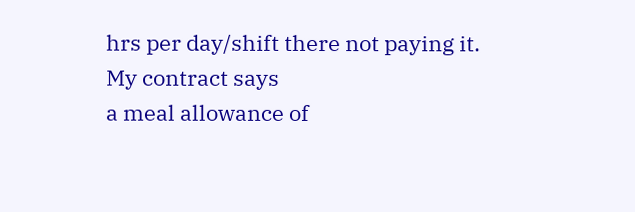hrs per day/shift there not paying it.
My contract says
a meal allowance of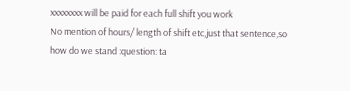xxxxxxxx will be paid for each full shift you work
No mention of hours/ length of shift etc,just that sentence,so how do we stand :question: ta